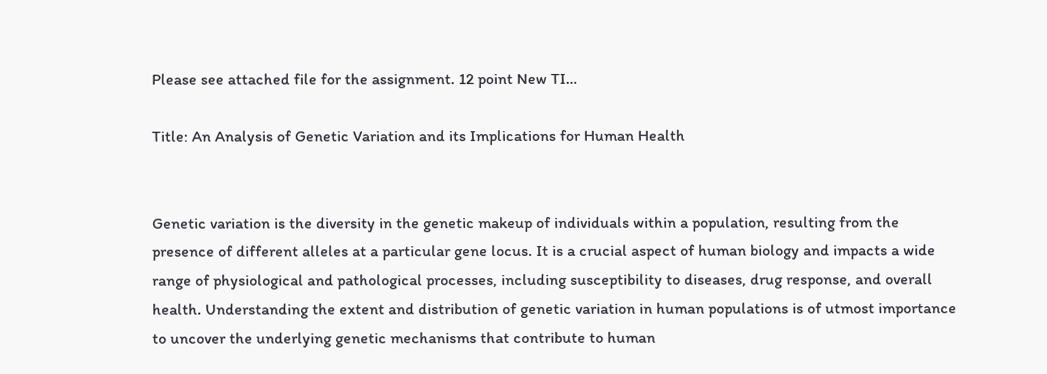Please see attached file for the assignment. 12 point New TI…

Title: An Analysis of Genetic Variation and its Implications for Human Health


Genetic variation is the diversity in the genetic makeup of individuals within a population, resulting from the presence of different alleles at a particular gene locus. It is a crucial aspect of human biology and impacts a wide range of physiological and pathological processes, including susceptibility to diseases, drug response, and overall health. Understanding the extent and distribution of genetic variation in human populations is of utmost importance to uncover the underlying genetic mechanisms that contribute to human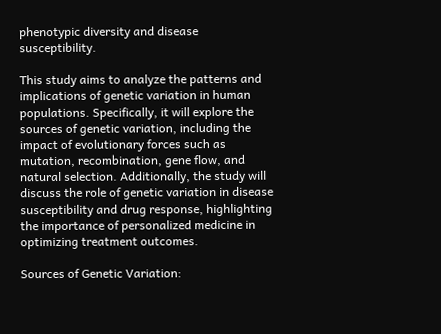phenotypic diversity and disease susceptibility.

This study aims to analyze the patterns and implications of genetic variation in human populations. Specifically, it will explore the sources of genetic variation, including the impact of evolutionary forces such as mutation, recombination, gene flow, and natural selection. Additionally, the study will discuss the role of genetic variation in disease susceptibility and drug response, highlighting the importance of personalized medicine in optimizing treatment outcomes.

Sources of Genetic Variation: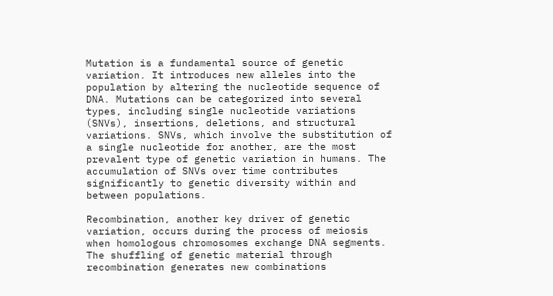Mutation is a fundamental source of genetic variation. It introduces new alleles into the population by altering the nucleotide sequence of DNA. Mutations can be categorized into several types, including single nucleotide variations (SNVs), insertions, deletions, and structural variations. SNVs, which involve the substitution of a single nucleotide for another, are the most prevalent type of genetic variation in humans. The accumulation of SNVs over time contributes significantly to genetic diversity within and between populations.

Recombination, another key driver of genetic variation, occurs during the process of meiosis when homologous chromosomes exchange DNA segments. The shuffling of genetic material through recombination generates new combinations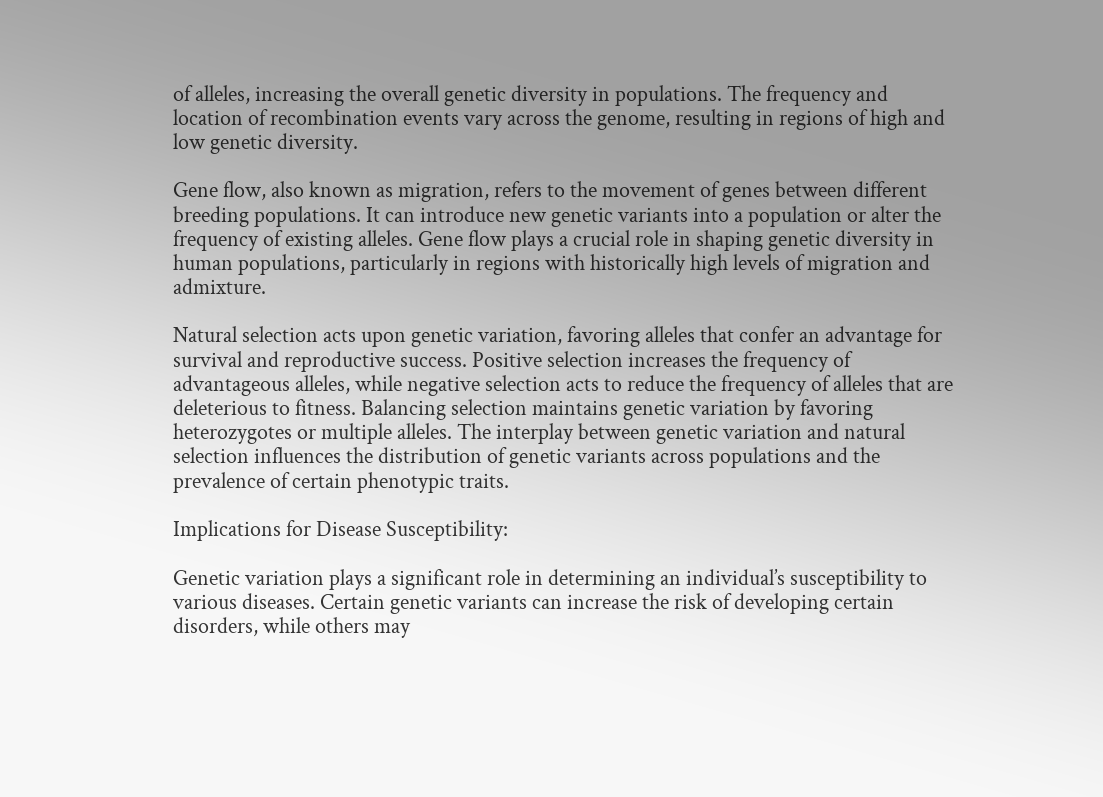of alleles, increasing the overall genetic diversity in populations. The frequency and location of recombination events vary across the genome, resulting in regions of high and low genetic diversity.

Gene flow, also known as migration, refers to the movement of genes between different breeding populations. It can introduce new genetic variants into a population or alter the frequency of existing alleles. Gene flow plays a crucial role in shaping genetic diversity in human populations, particularly in regions with historically high levels of migration and admixture.

Natural selection acts upon genetic variation, favoring alleles that confer an advantage for survival and reproductive success. Positive selection increases the frequency of advantageous alleles, while negative selection acts to reduce the frequency of alleles that are deleterious to fitness. Balancing selection maintains genetic variation by favoring heterozygotes or multiple alleles. The interplay between genetic variation and natural selection influences the distribution of genetic variants across populations and the prevalence of certain phenotypic traits.

Implications for Disease Susceptibility:

Genetic variation plays a significant role in determining an individual’s susceptibility to various diseases. Certain genetic variants can increase the risk of developing certain disorders, while others may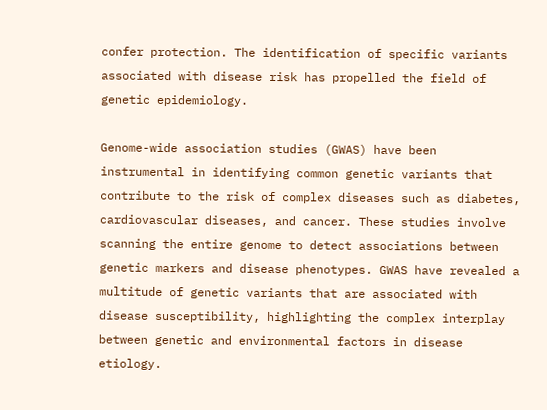confer protection. The identification of specific variants associated with disease risk has propelled the field of genetic epidemiology.

Genome-wide association studies (GWAS) have been instrumental in identifying common genetic variants that contribute to the risk of complex diseases such as diabetes, cardiovascular diseases, and cancer. These studies involve scanning the entire genome to detect associations between genetic markers and disease phenotypes. GWAS have revealed a multitude of genetic variants that are associated with disease susceptibility, highlighting the complex interplay between genetic and environmental factors in disease etiology.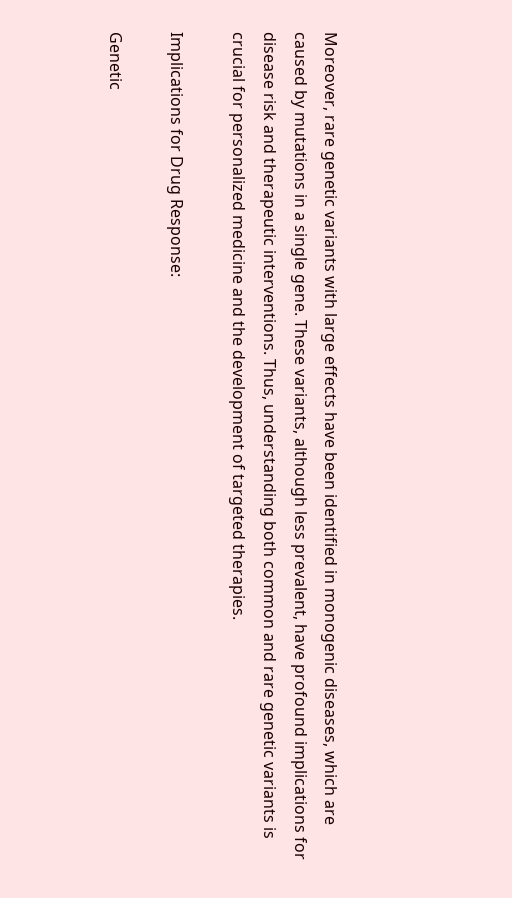Moreover, rare genetic variants with large effects have been identified in monogenic diseases, which are caused by mutations in a single gene. These variants, although less prevalent, have profound implications for disease risk and therapeutic interventions. Thus, understanding both common and rare genetic variants is crucial for personalized medicine and the development of targeted therapies.

Implications for Drug Response:

Genetic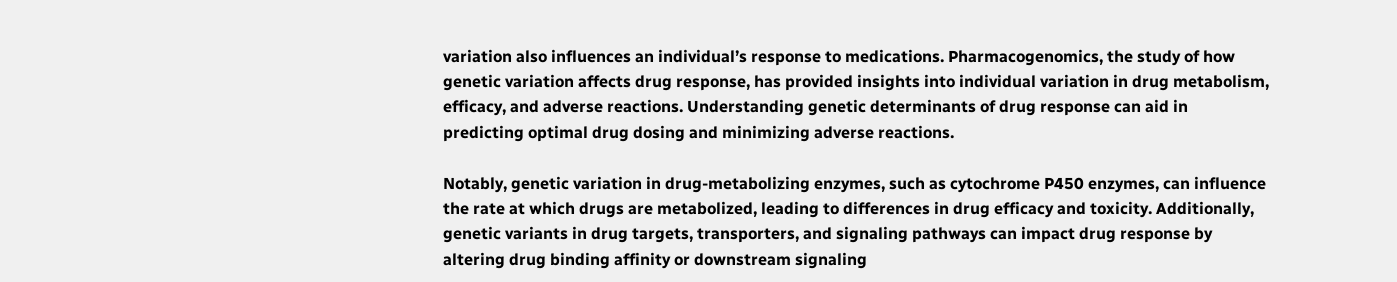variation also influences an individual’s response to medications. Pharmacogenomics, the study of how genetic variation affects drug response, has provided insights into individual variation in drug metabolism, efficacy, and adverse reactions. Understanding genetic determinants of drug response can aid in predicting optimal drug dosing and minimizing adverse reactions.

Notably, genetic variation in drug-metabolizing enzymes, such as cytochrome P450 enzymes, can influence the rate at which drugs are metabolized, leading to differences in drug efficacy and toxicity. Additionally, genetic variants in drug targets, transporters, and signaling pathways can impact drug response by altering drug binding affinity or downstream signaling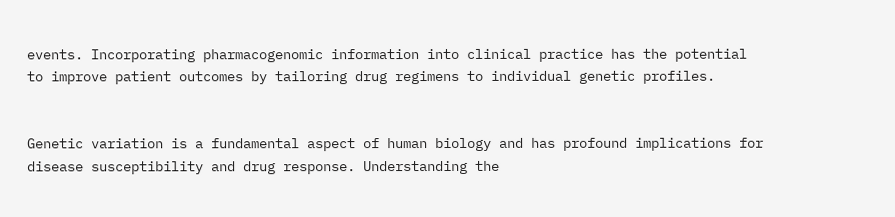events. Incorporating pharmacogenomic information into clinical practice has the potential to improve patient outcomes by tailoring drug regimens to individual genetic profiles.


Genetic variation is a fundamental aspect of human biology and has profound implications for disease susceptibility and drug response. Understanding the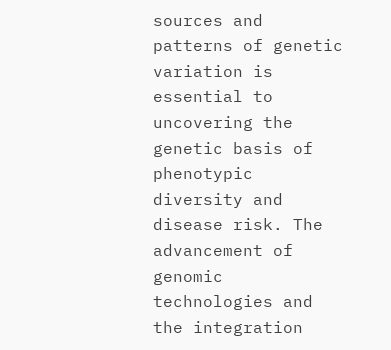sources and patterns of genetic variation is essential to uncovering the genetic basis of phenotypic diversity and disease risk. The advancement of genomic technologies and the integration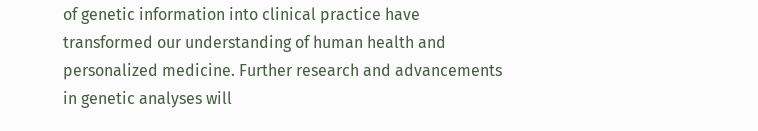of genetic information into clinical practice have transformed our understanding of human health and personalized medicine. Further research and advancements in genetic analyses will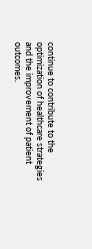continue to contribute to the optimization of healthcare strategies and the improvement of patient outcomes.